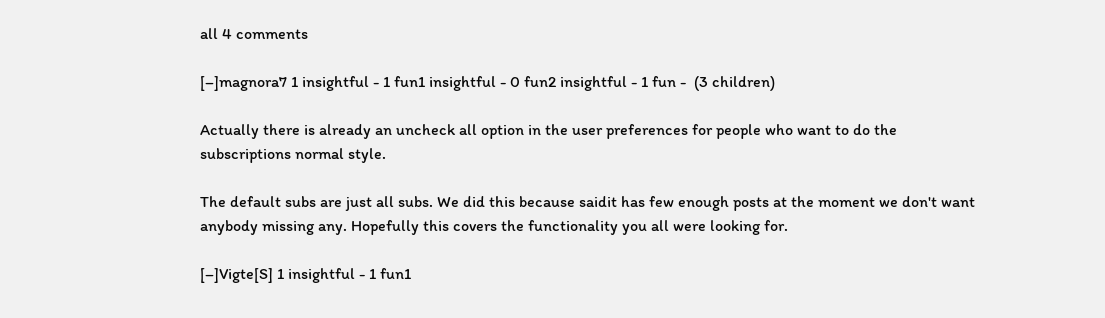all 4 comments

[–]magnora7 1 insightful - 1 fun1 insightful - 0 fun2 insightful - 1 fun -  (3 children)

Actually there is already an uncheck all option in the user preferences for people who want to do the subscriptions normal style.

The default subs are just all subs. We did this because saidit has few enough posts at the moment we don't want anybody missing any. Hopefully this covers the functionality you all were looking for.

[–]Vigte[S] 1 insightful - 1 fun1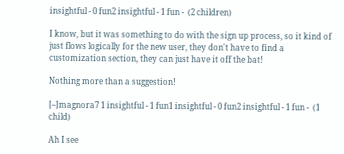insightful - 0 fun2 insightful - 1 fun -  (2 children)

I know, but it was something to do with the sign up process, so it kind of just flows logically for the new user, they don't have to find a customization section, they can just have it off the bat!

Nothing more than a suggestion!

[–]magnora7 1 insightful - 1 fun1 insightful - 0 fun2 insightful - 1 fun -  (1 child)

Ah I see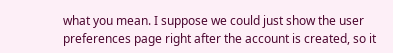what you mean. I suppose we could just show the user preferences page right after the account is created, so it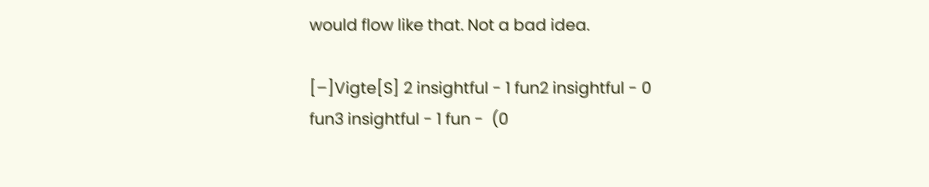would flow like that. Not a bad idea.

[–]Vigte[S] 2 insightful - 1 fun2 insightful - 0 fun3 insightful - 1 fun -  (0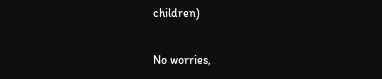children)

No worries,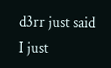d3rr just said I just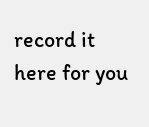record it here for you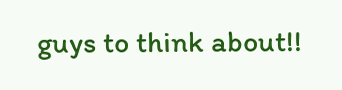guys to think about!!